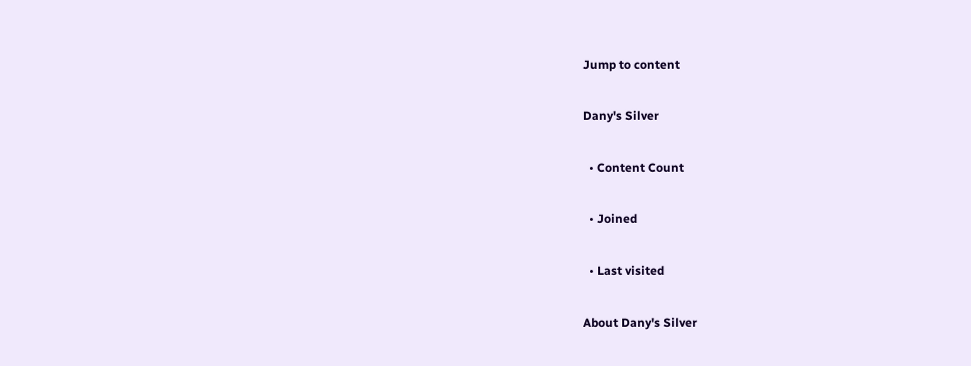Jump to content

Dany's Silver

  • Content Count

  • Joined

  • Last visited

About Dany's Silver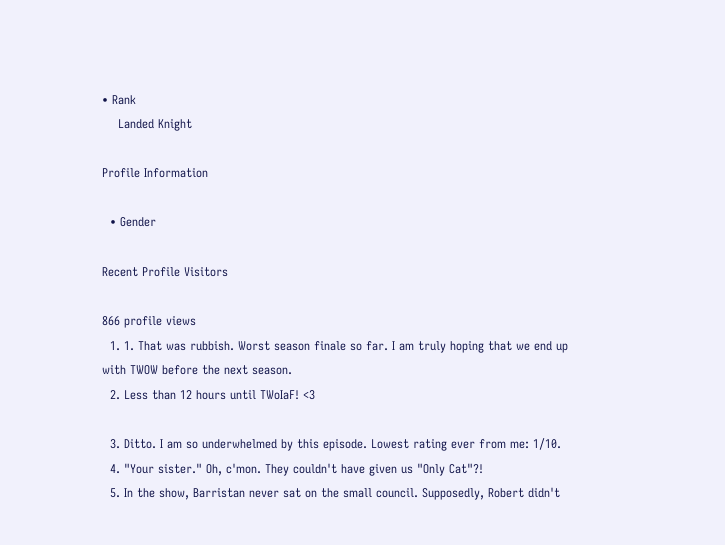• Rank
    Landed Knight

Profile Information

  • Gender

Recent Profile Visitors

866 profile views
  1. 1. That was rubbish. Worst season finale so far. I am truly hoping that we end up with TWOW before the next season.
  2. Less than 12 hours until TWoIaF! <3

  3. Ditto. I am so underwhelmed by this episode. Lowest rating ever from me: 1/10.
  4. "Your sister." Oh, c'mon. They couldn't have given us "Only Cat"?!
  5. In the show, Barristan never sat on the small council. Supposedly, Robert didn't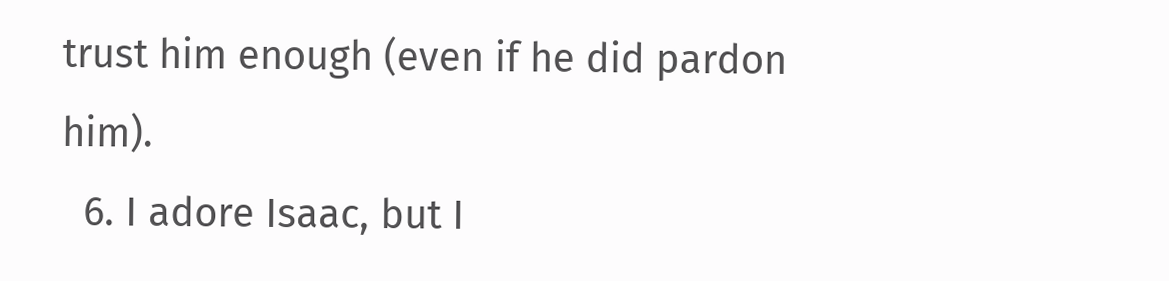trust him enough (even if he did pardon him).
  6. I adore Isaac, but I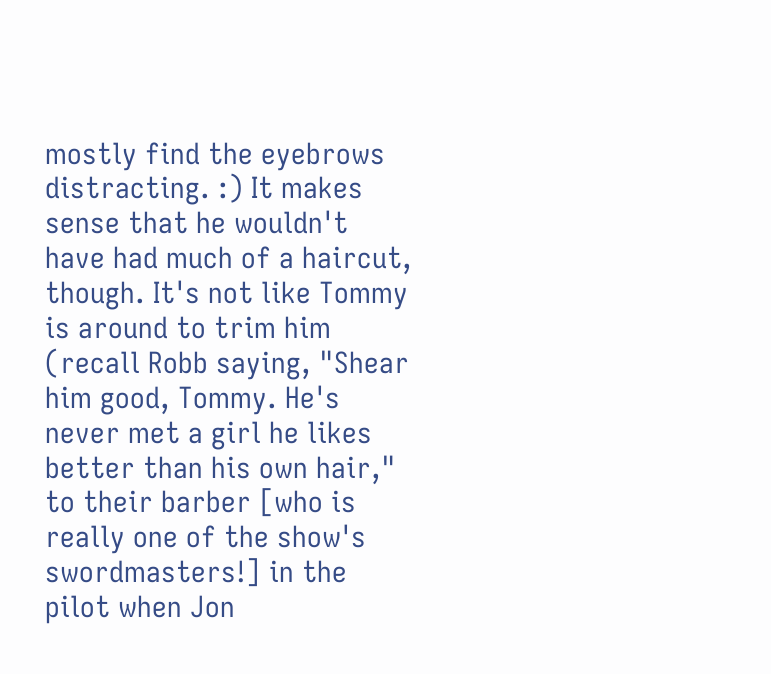mostly find the eyebrows distracting. :) It makes sense that he wouldn't have had much of a haircut, though. It's not like Tommy is around to trim him (recall Robb saying, "Shear him good, Tommy. He's never met a girl he likes better than his own hair," to their barber [who is really one of the show's swordmasters!] in the pilot when Jon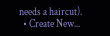needs a haircut).
  • Create New...